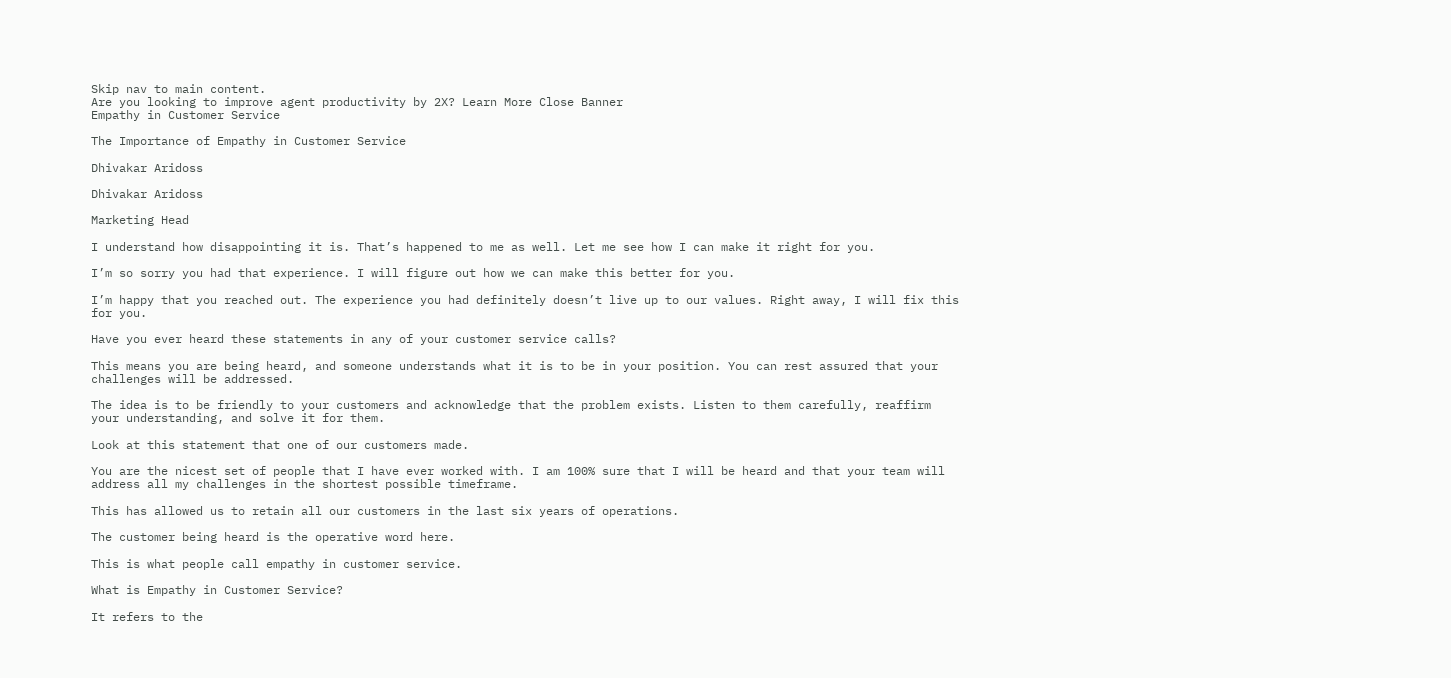Skip nav to main content.
Are you looking to improve agent productivity by 2X? Learn More Close Banner
Empathy in Customer Service

The Importance of Empathy in Customer Service

Dhivakar Aridoss

Dhivakar Aridoss

Marketing Head

I understand how disappointing it is. That’s happened to me as well. Let me see how I can make it right for you.

I’m so sorry you had that experience. I will figure out how we can make this better for you.

I’m happy that you reached out. The experience you had definitely doesn’t live up to our values. Right away, I will fix this for you.

Have you ever heard these statements in any of your customer service calls?

This means you are being heard, and someone understands what it is to be in your position. You can rest assured that your challenges will be addressed.

The idea is to be friendly to your customers and acknowledge that the problem exists. Listen to them carefully, reaffirm your understanding, and solve it for them.

Look at this statement that one of our customers made.

You are the nicest set of people that I have ever worked with. I am 100% sure that I will be heard and that your team will address all my challenges in the shortest possible timeframe.

This has allowed us to retain all our customers in the last six years of operations.

The customer being heard is the operative word here.

This is what people call empathy in customer service.

What is Empathy in Customer Service?

It refers to the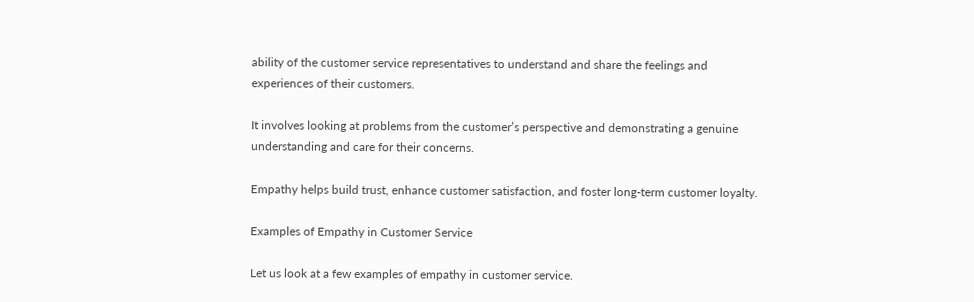ability of the customer service representatives to understand and share the feelings and experiences of their customers.

It involves looking at problems from the customer’s perspective and demonstrating a genuine understanding and care for their concerns.

Empathy helps build trust, enhance customer satisfaction, and foster long-term customer loyalty.

Examples of Empathy in Customer Service

Let us look at a few examples of empathy in customer service.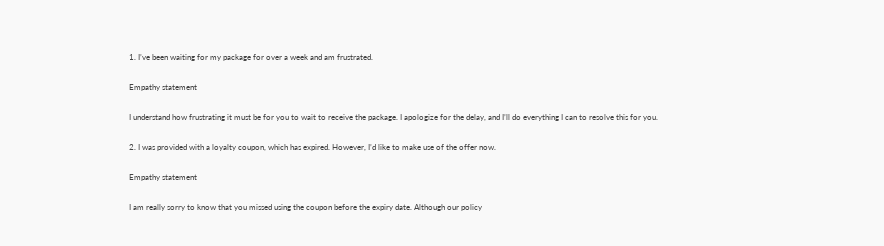1. I’ve been waiting for my package for over a week and am frustrated.

Empathy statement

I understand how frustrating it must be for you to wait to receive the package. I apologize for the delay, and I’ll do everything I can to resolve this for you.

2. I was provided with a loyalty coupon, which has expired. However, I’d like to make use of the offer now.

Empathy statement

I am really sorry to know that you missed using the coupon before the expiry date. Although our policy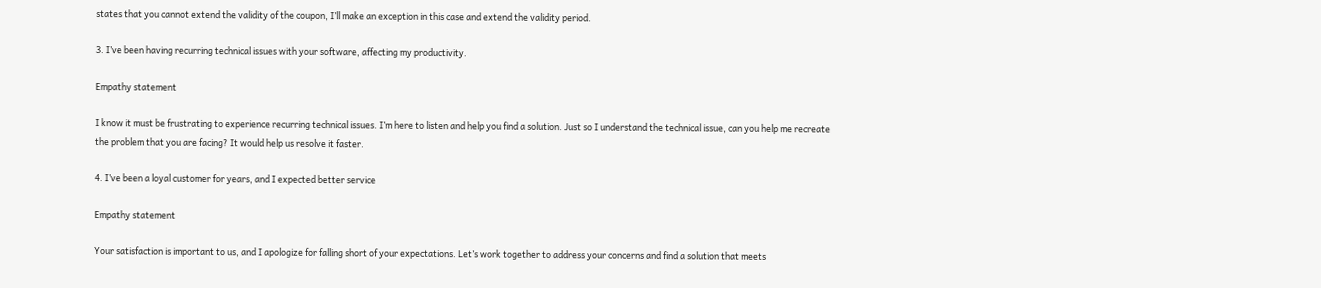states that you cannot extend the validity of the coupon, I’ll make an exception in this case and extend the validity period.

3. I’ve been having recurring technical issues with your software, affecting my productivity.

Empathy statement

I know it must be frustrating to experience recurring technical issues. I’m here to listen and help you find a solution. Just so I understand the technical issue, can you help me recreate the problem that you are facing? It would help us resolve it faster.

4. I’ve been a loyal customer for years, and I expected better service

Empathy statement

Your satisfaction is important to us, and I apologize for falling short of your expectations. Let’s work together to address your concerns and find a solution that meets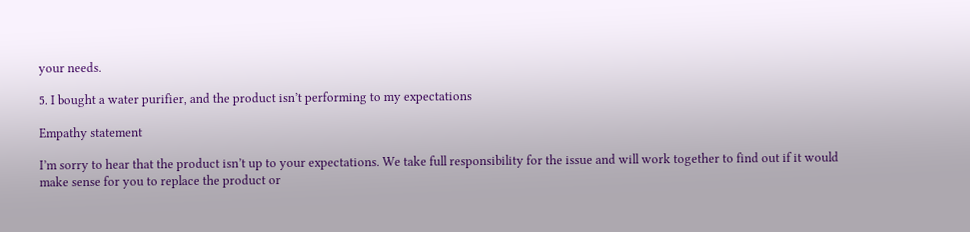your needs.

5. I bought a water purifier, and the product isn’t performing to my expectations

Empathy statement

I’m sorry to hear that the product isn’t up to your expectations. We take full responsibility for the issue and will work together to find out if it would make sense for you to replace the product or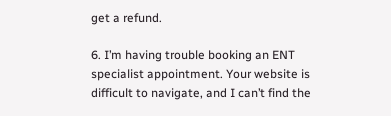get a refund.

6. I’m having trouble booking an ENT specialist appointment. Your website is difficult to navigate, and I can’t find the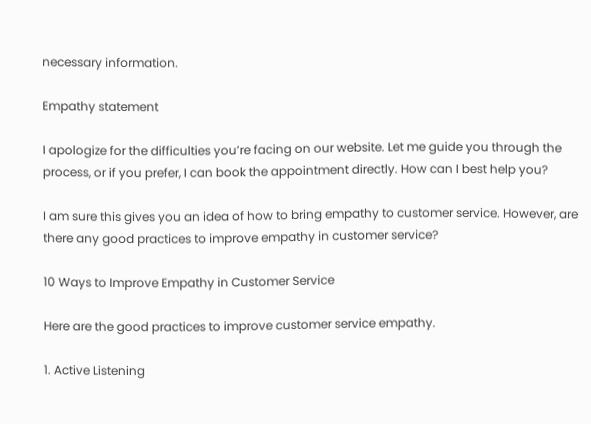necessary information.

Empathy statement

I apologize for the difficulties you’re facing on our website. Let me guide you through the process, or if you prefer, I can book the appointment directly. How can I best help you?

I am sure this gives you an idea of how to bring empathy to customer service. However, are there any good practices to improve empathy in customer service?

10 Ways to Improve Empathy in Customer Service

Here are the good practices to improve customer service empathy.

1. Active Listening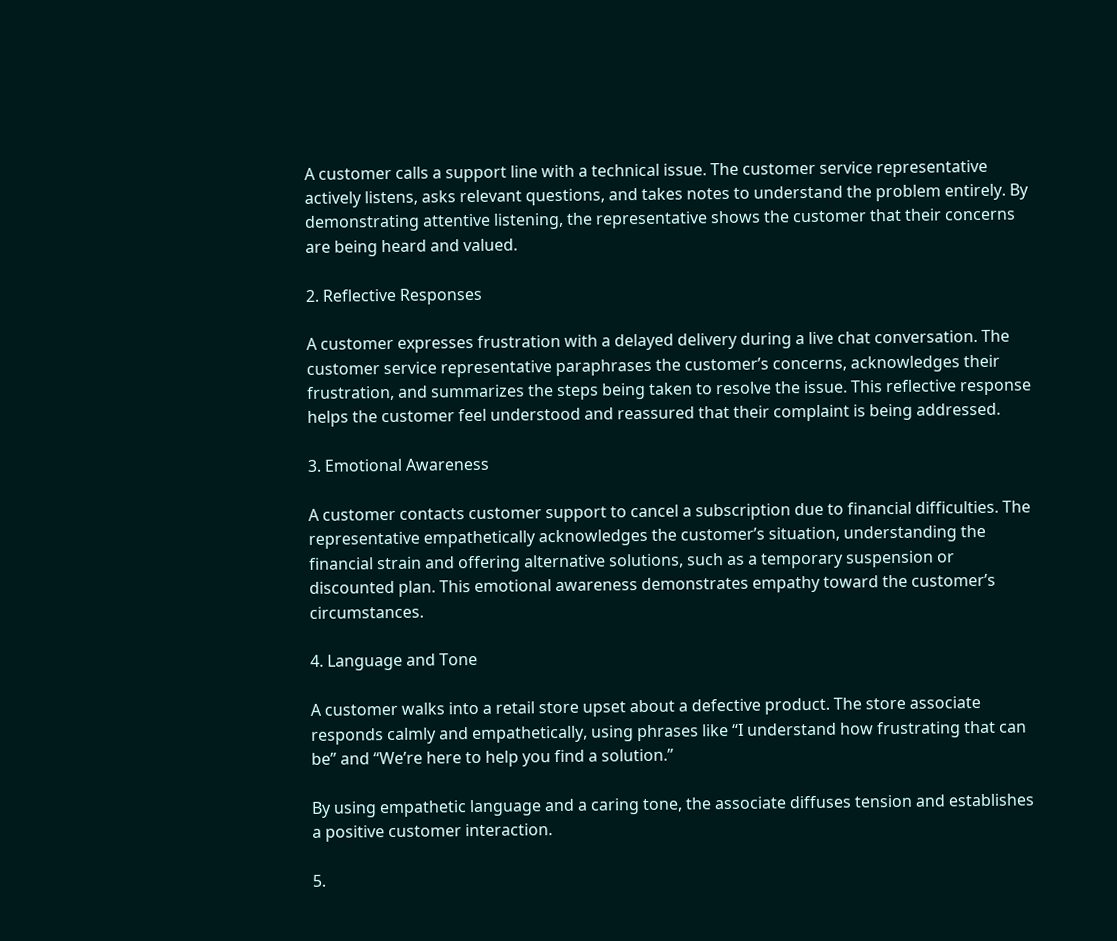A customer calls a support line with a technical issue. The customer service representative actively listens, asks relevant questions, and takes notes to understand the problem entirely. By demonstrating attentive listening, the representative shows the customer that their concerns are being heard and valued.

2. Reflective Responses

A customer expresses frustration with a delayed delivery during a live chat conversation. The customer service representative paraphrases the customer’s concerns, acknowledges their frustration, and summarizes the steps being taken to resolve the issue. This reflective response helps the customer feel understood and reassured that their complaint is being addressed.

3. Emotional Awareness

A customer contacts customer support to cancel a subscription due to financial difficulties. The representative empathetically acknowledges the customer’s situation, understanding the financial strain and offering alternative solutions, such as a temporary suspension or discounted plan. This emotional awareness demonstrates empathy toward the customer’s circumstances.

4. Language and Tone

A customer walks into a retail store upset about a defective product. The store associate responds calmly and empathetically, using phrases like “I understand how frustrating that can be” and “We’re here to help you find a solution.”

By using empathetic language and a caring tone, the associate diffuses tension and establishes a positive customer interaction.

5.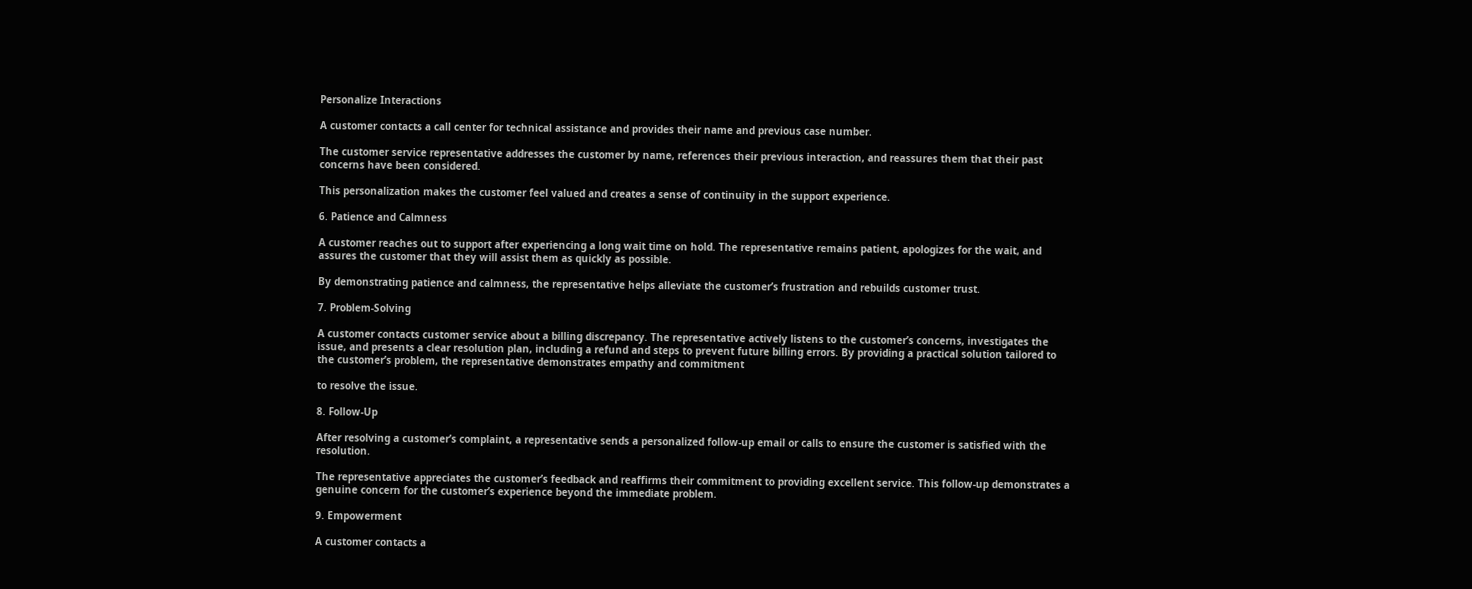Personalize Interactions

A customer contacts a call center for technical assistance and provides their name and previous case number.

The customer service representative addresses the customer by name, references their previous interaction, and reassures them that their past concerns have been considered.

This personalization makes the customer feel valued and creates a sense of continuity in the support experience.

6. Patience and Calmness

A customer reaches out to support after experiencing a long wait time on hold. The representative remains patient, apologizes for the wait, and assures the customer that they will assist them as quickly as possible.

By demonstrating patience and calmness, the representative helps alleviate the customer’s frustration and rebuilds customer trust.

7. Problem-Solving

A customer contacts customer service about a billing discrepancy. The representative actively listens to the customer’s concerns, investigates the issue, and presents a clear resolution plan, including a refund and steps to prevent future billing errors. By providing a practical solution tailored to the customer’s problem, the representative demonstrates empathy and commitment

to resolve the issue.

8. Follow-Up

After resolving a customer’s complaint, a representative sends a personalized follow-up email or calls to ensure the customer is satisfied with the resolution.

The representative appreciates the customer’s feedback and reaffirms their commitment to providing excellent service. This follow-up demonstrates a genuine concern for the customer’s experience beyond the immediate problem.

9. Empowerment

A customer contacts a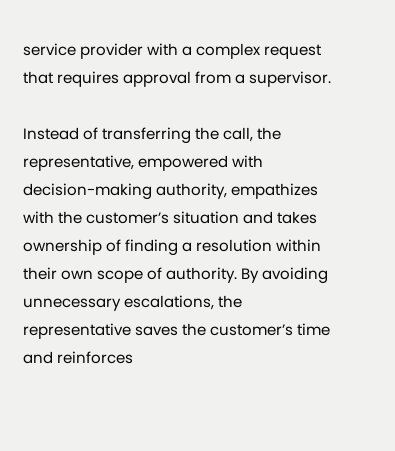service provider with a complex request that requires approval from a supervisor.

Instead of transferring the call, the representative, empowered with decision-making authority, empathizes with the customer’s situation and takes ownership of finding a resolution within their own scope of authority. By avoiding unnecessary escalations, the representative saves the customer’s time and reinforces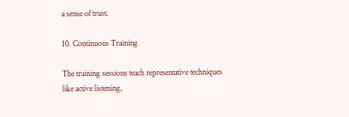a sense of trust.

10. Continuous Training

The training sessions teach representative techniques like active listening,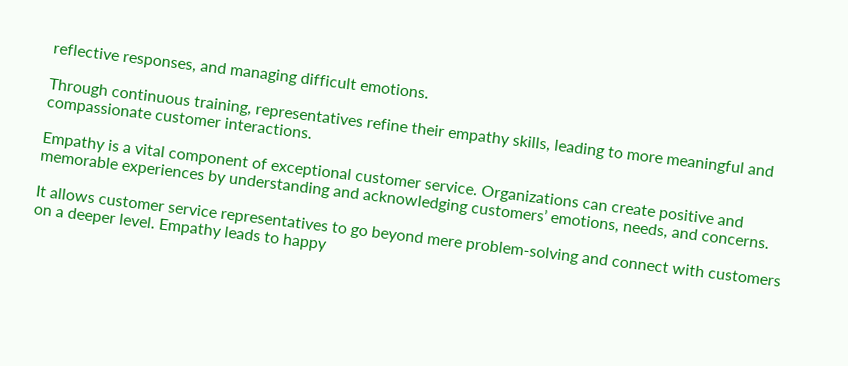reflective responses, and managing difficult emotions.

Through continuous training, representatives refine their empathy skills, leading to more meaningful and compassionate customer interactions.

Empathy is a vital component of exceptional customer service. Organizations can create positive and memorable experiences by understanding and acknowledging customers’ emotions, needs, and concerns.

It allows customer service representatives to go beyond mere problem-solving and connect with customers on a deeper level. Empathy leads to happy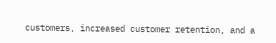customers, increased customer retention, and a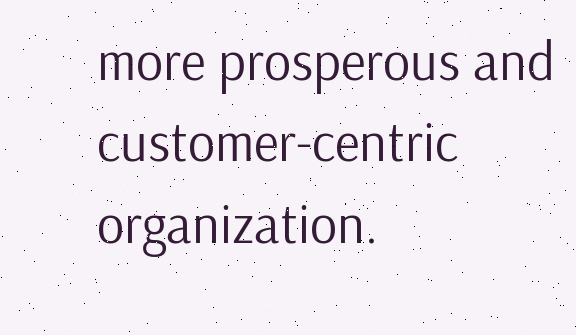more prosperous and customer-centric organization.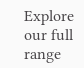Explore our full range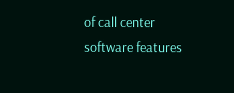of call center software features